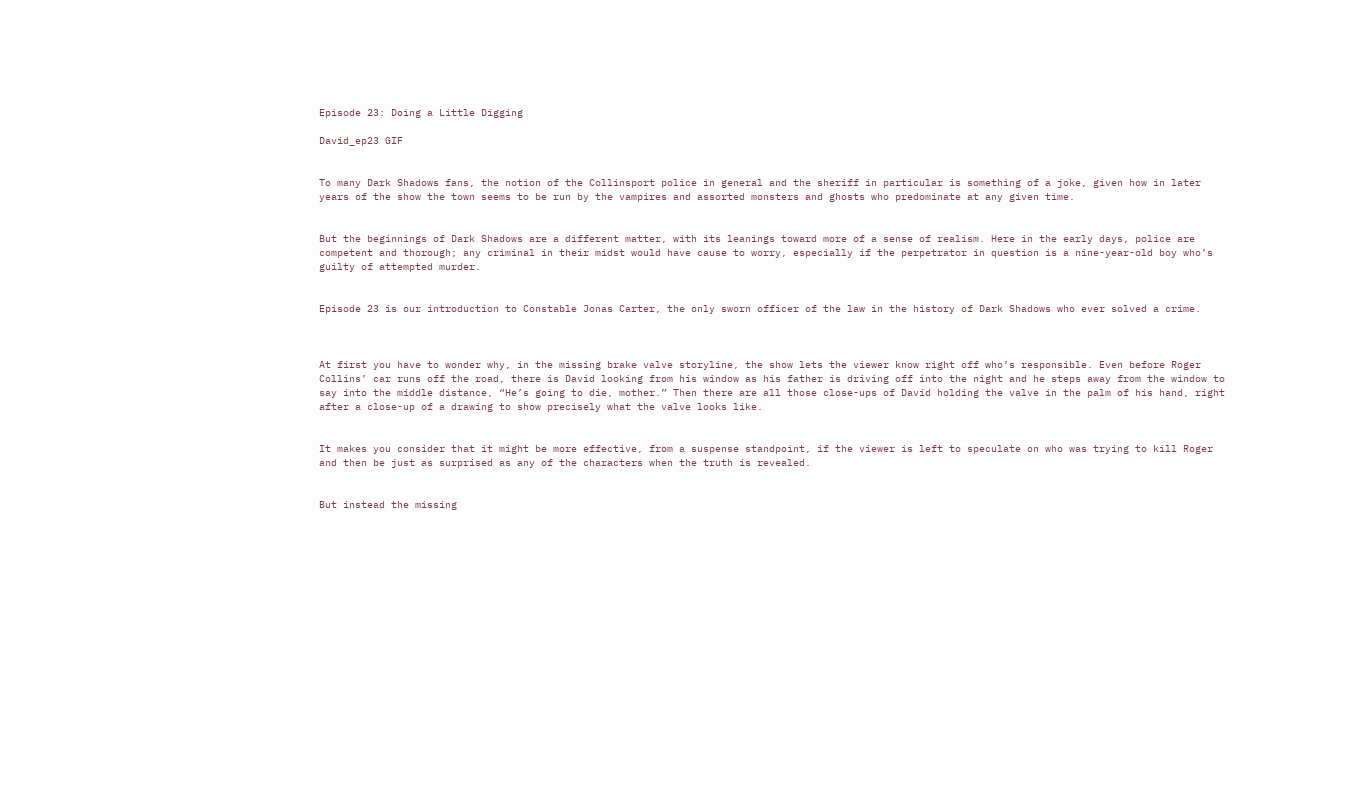Episode 23: Doing a Little Digging

David_ep23 GIF


To many Dark Shadows fans, the notion of the Collinsport police in general and the sheriff in particular is something of a joke, given how in later years of the show the town seems to be run by the vampires and assorted monsters and ghosts who predominate at any given time.


But the beginnings of Dark Shadows are a different matter, with its leanings toward more of a sense of realism. Here in the early days, police are competent and thorough; any criminal in their midst would have cause to worry, especially if the perpetrator in question is a nine-year-old boy who’s guilty of attempted murder.


Episode 23 is our introduction to Constable Jonas Carter, the only sworn officer of the law in the history of Dark Shadows who ever solved a crime.



At first you have to wonder why, in the missing brake valve storyline, the show lets the viewer know right off who’s responsible. Even before Roger Collins’ car runs off the road, there is David looking from his window as his father is driving off into the night and he steps away from the window to say into the middle distance, “He’s going to die, mother.” Then there are all those close-ups of David holding the valve in the palm of his hand, right after a close-up of a drawing to show precisely what the valve looks like.


It makes you consider that it might be more effective, from a suspense standpoint, if the viewer is left to speculate on who was trying to kill Roger and then be just as surprised as any of the characters when the truth is revealed.


But instead the missing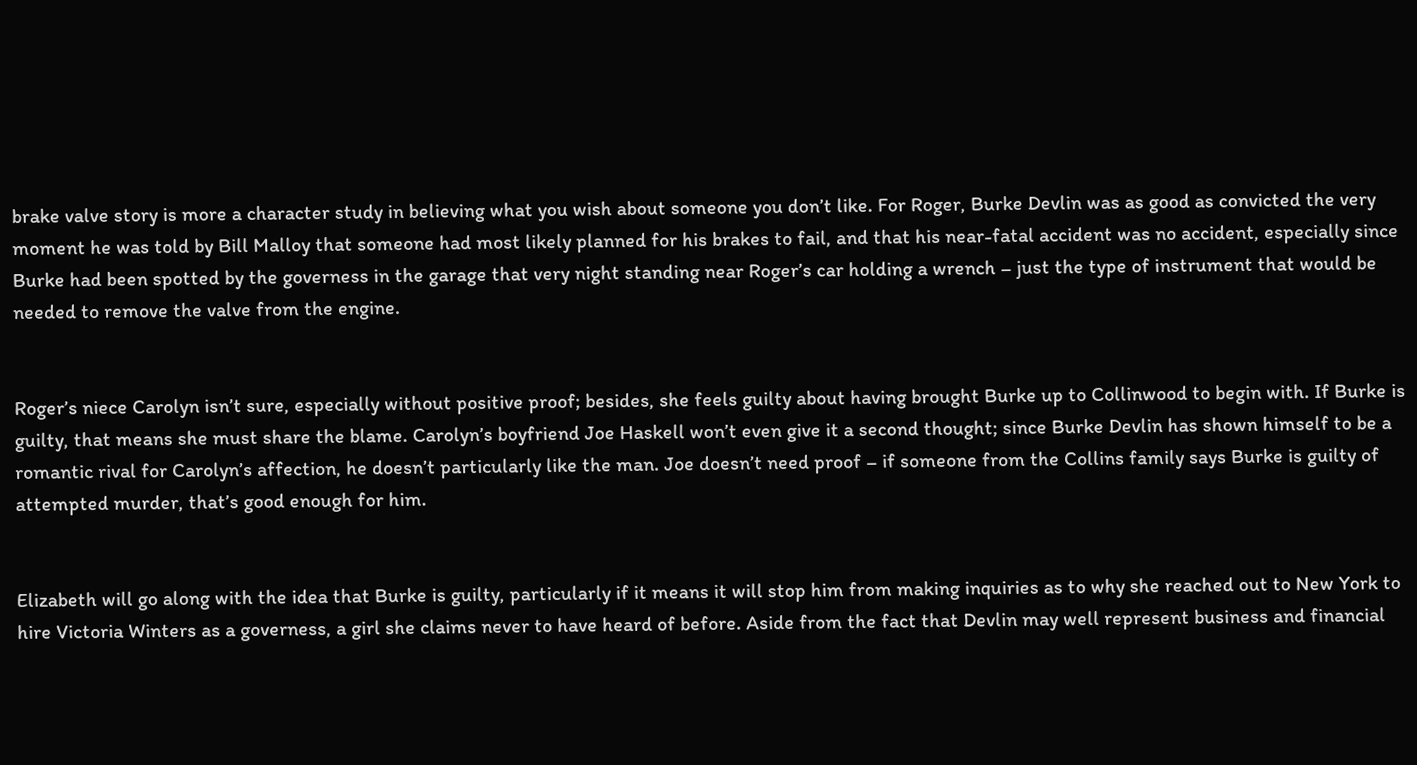brake valve story is more a character study in believing what you wish about someone you don’t like. For Roger, Burke Devlin was as good as convicted the very moment he was told by Bill Malloy that someone had most likely planned for his brakes to fail, and that his near-fatal accident was no accident, especially since Burke had been spotted by the governess in the garage that very night standing near Roger’s car holding a wrench – just the type of instrument that would be needed to remove the valve from the engine.


Roger’s niece Carolyn isn’t sure, especially without positive proof; besides, she feels guilty about having brought Burke up to Collinwood to begin with. If Burke is guilty, that means she must share the blame. Carolyn’s boyfriend Joe Haskell won’t even give it a second thought; since Burke Devlin has shown himself to be a romantic rival for Carolyn’s affection, he doesn’t particularly like the man. Joe doesn’t need proof – if someone from the Collins family says Burke is guilty of attempted murder, that’s good enough for him.


Elizabeth will go along with the idea that Burke is guilty, particularly if it means it will stop him from making inquiries as to why she reached out to New York to hire Victoria Winters as a governess, a girl she claims never to have heard of before. Aside from the fact that Devlin may well represent business and financial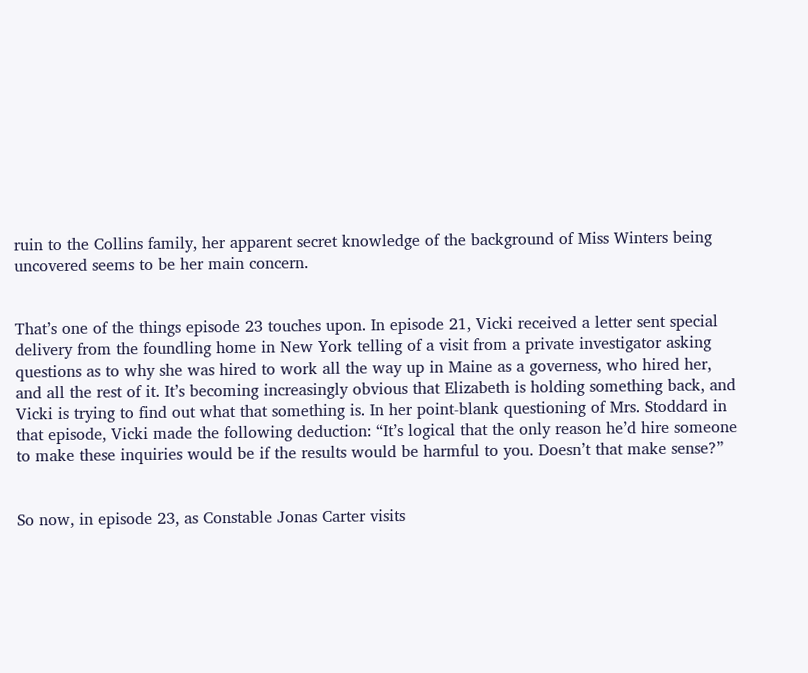ruin to the Collins family, her apparent secret knowledge of the background of Miss Winters being uncovered seems to be her main concern.


That’s one of the things episode 23 touches upon. In episode 21, Vicki received a letter sent special delivery from the foundling home in New York telling of a visit from a private investigator asking questions as to why she was hired to work all the way up in Maine as a governess, who hired her, and all the rest of it. It’s becoming increasingly obvious that Elizabeth is holding something back, and Vicki is trying to find out what that something is. In her point-blank questioning of Mrs. Stoddard in that episode, Vicki made the following deduction: “It’s logical that the only reason he’d hire someone to make these inquiries would be if the results would be harmful to you. Doesn’t that make sense?”


So now, in episode 23, as Constable Jonas Carter visits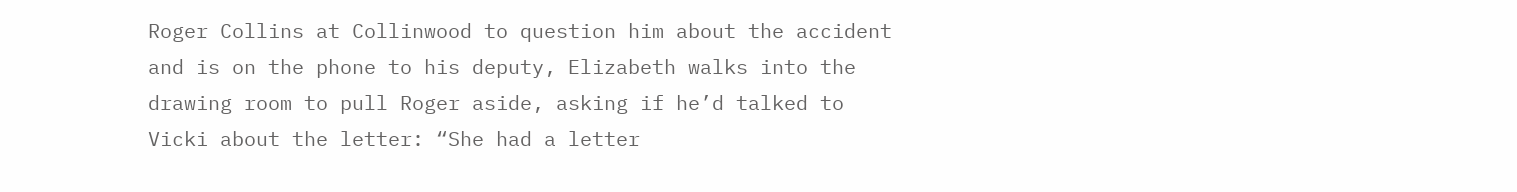Roger Collins at Collinwood to question him about the accident and is on the phone to his deputy, Elizabeth walks into the drawing room to pull Roger aside, asking if he’d talked to Vicki about the letter: “She had a letter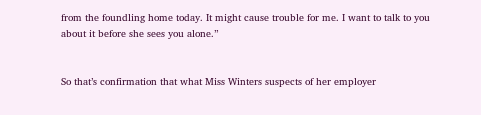from the foundling home today. It might cause trouble for me. I want to talk to you about it before she sees you alone.”


So that’s confirmation that what Miss Winters suspects of her employer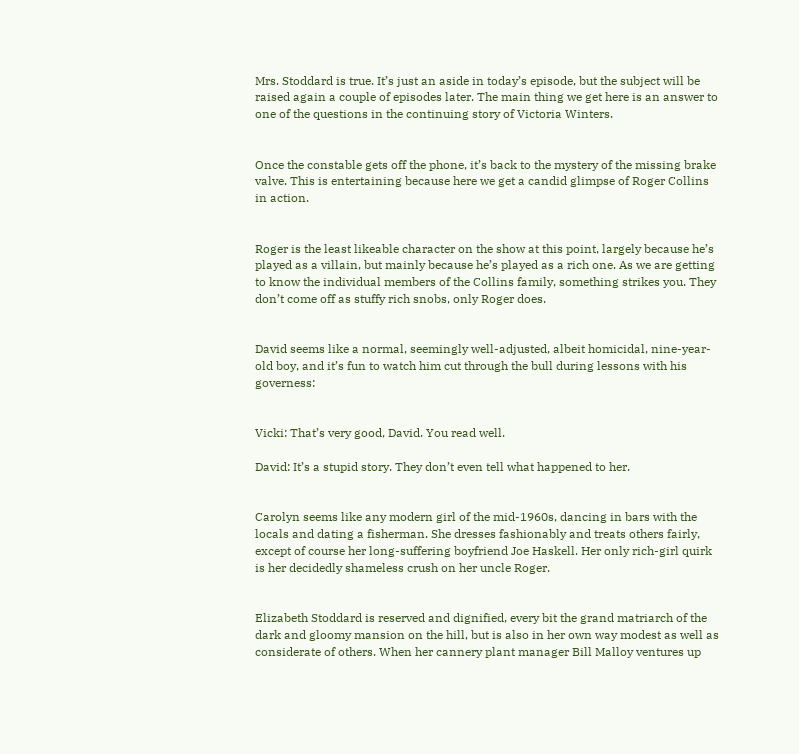Mrs. Stoddard is true. It’s just an aside in today’s episode, but the subject will be raised again a couple of episodes later. The main thing we get here is an answer to one of the questions in the continuing story of Victoria Winters.


Once the constable gets off the phone, it’s back to the mystery of the missing brake valve. This is entertaining because here we get a candid glimpse of Roger Collins in action.


Roger is the least likeable character on the show at this point, largely because he’s played as a villain, but mainly because he’s played as a rich one. As we are getting to know the individual members of the Collins family, something strikes you. They don’t come off as stuffy rich snobs, only Roger does.


David seems like a normal, seemingly well-adjusted, albeit homicidal, nine-year-old boy, and it’s fun to watch him cut through the bull during lessons with his governess:


Vicki: That’s very good, David. You read well.

David: It’s a stupid story. They don’t even tell what happened to her.


Carolyn seems like any modern girl of the mid-1960s, dancing in bars with the locals and dating a fisherman. She dresses fashionably and treats others fairly, except of course her long-suffering boyfriend Joe Haskell. Her only rich-girl quirk is her decidedly shameless crush on her uncle Roger.


Elizabeth Stoddard is reserved and dignified, every bit the grand matriarch of the dark and gloomy mansion on the hill, but is also in her own way modest as well as considerate of others. When her cannery plant manager Bill Malloy ventures up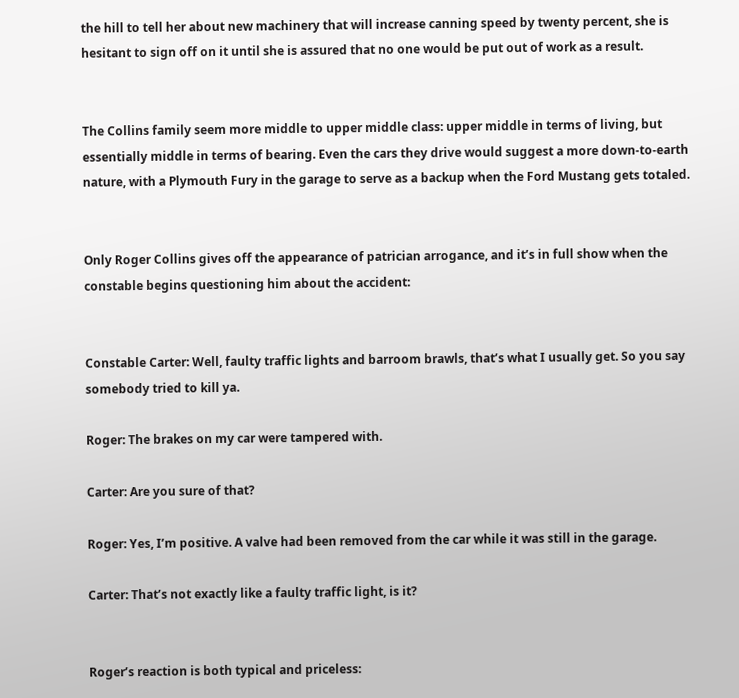the hill to tell her about new machinery that will increase canning speed by twenty percent, she is hesitant to sign off on it until she is assured that no one would be put out of work as a result.


The Collins family seem more middle to upper middle class: upper middle in terms of living, but essentially middle in terms of bearing. Even the cars they drive would suggest a more down-to-earth nature, with a Plymouth Fury in the garage to serve as a backup when the Ford Mustang gets totaled.


Only Roger Collins gives off the appearance of patrician arrogance, and it’s in full show when the constable begins questioning him about the accident:


Constable Carter: Well, faulty traffic lights and barroom brawls, that’s what I usually get. So you say somebody tried to kill ya.

Roger: The brakes on my car were tampered with.

Carter: Are you sure of that?

Roger: Yes, I’m positive. A valve had been removed from the car while it was still in the garage.

Carter: That’s not exactly like a faulty traffic light, is it?


Roger’s reaction is both typical and priceless: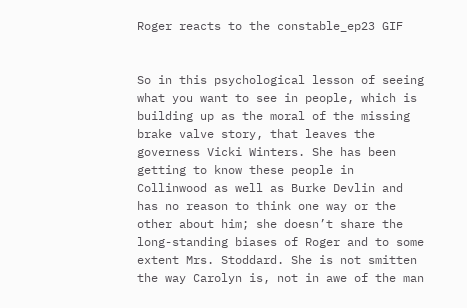Roger reacts to the constable_ep23 GIF


So in this psychological lesson of seeing what you want to see in people, which is building up as the moral of the missing brake valve story, that leaves the governess Vicki Winters. She has been getting to know these people in Collinwood as well as Burke Devlin and has no reason to think one way or the other about him; she doesn’t share the long-standing biases of Roger and to some extent Mrs. Stoddard. She is not smitten the way Carolyn is, not in awe of the man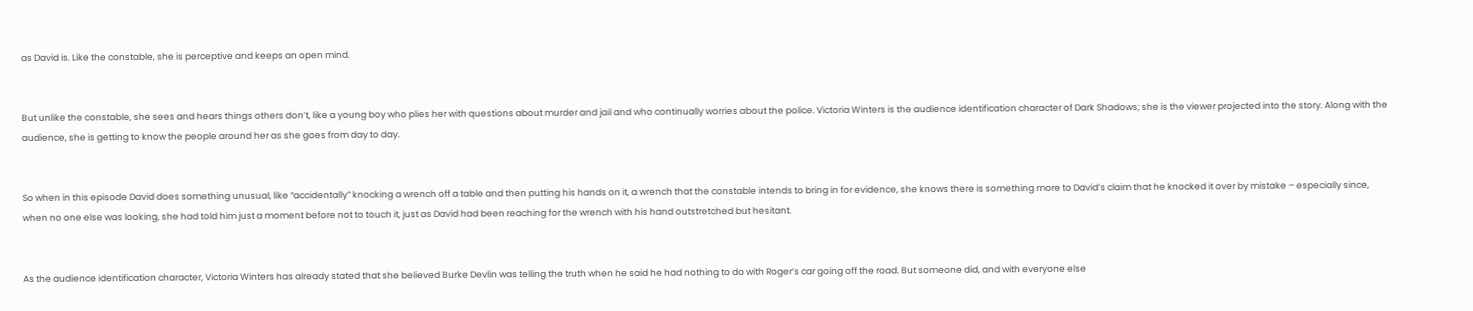as David is. Like the constable, she is perceptive and keeps an open mind.


But unlike the constable, she sees and hears things others don’t, like a young boy who plies her with questions about murder and jail and who continually worries about the police. Victoria Winters is the audience identification character of Dark Shadows; she is the viewer projected into the story. Along with the audience, she is getting to know the people around her as she goes from day to day.


So when in this episode David does something unusual, like “accidentally” knocking a wrench off a table and then putting his hands on it, a wrench that the constable intends to bring in for evidence, she knows there is something more to David’s claim that he knocked it over by mistake – especially since, when no one else was looking, she had told him just a moment before not to touch it, just as David had been reaching for the wrench with his hand outstretched but hesitant.


As the audience identification character, Victoria Winters has already stated that she believed Burke Devlin was telling the truth when he said he had nothing to do with Roger’s car going off the road. But someone did, and with everyone else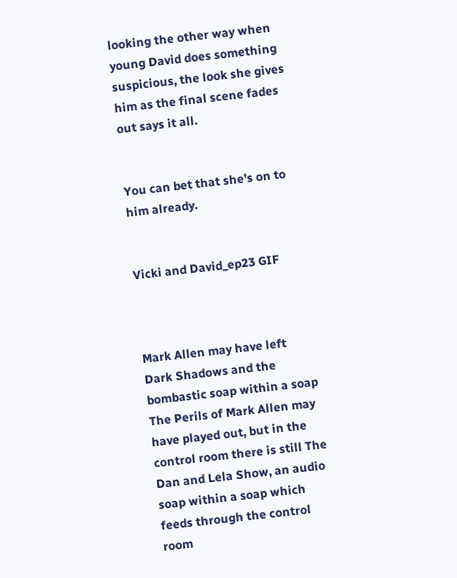looking the other way when young David does something suspicious, the look she gives him as the final scene fades out says it all.


You can bet that she’s on to him already.


Vicki and David_ep23 GIF



Mark Allen may have left Dark Shadows and the bombastic soap within a soap The Perils of Mark Allen may have played out, but in the control room there is still The Dan and Lela Show, an audio soap within a soap which feeds through the control room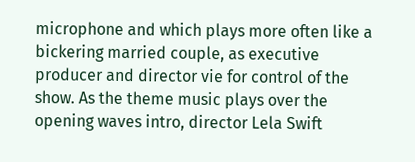microphone and which plays more often like a bickering married couple, as executive producer and director vie for control of the show. As the theme music plays over the opening waves intro, director Lela Swift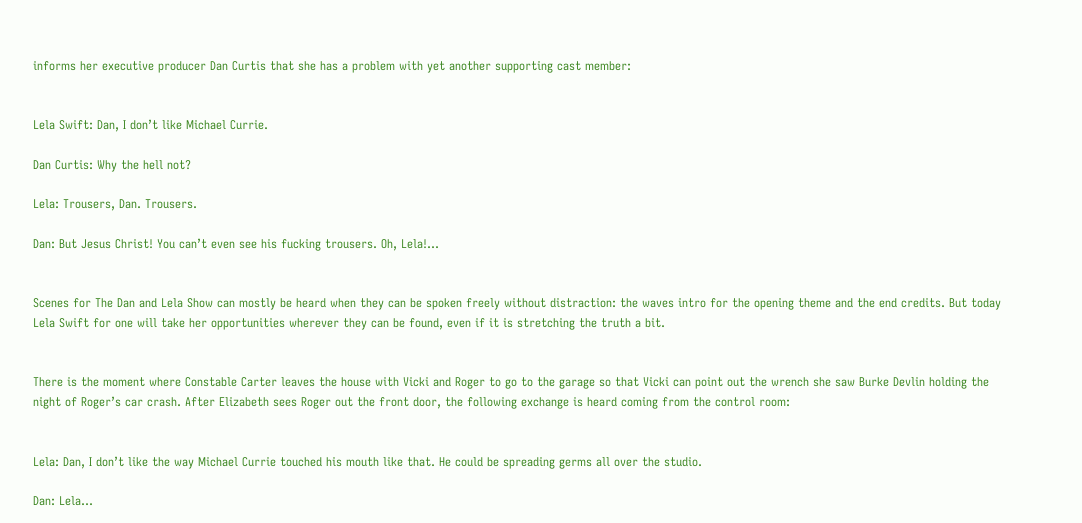informs her executive producer Dan Curtis that she has a problem with yet another supporting cast member:


Lela Swift: Dan, I don’t like Michael Currie.

Dan Curtis: Why the hell not?

Lela: Trousers, Dan. Trousers.

Dan: But Jesus Christ! You can’t even see his fucking trousers. Oh, Lela!…


Scenes for The Dan and Lela Show can mostly be heard when they can be spoken freely without distraction: the waves intro for the opening theme and the end credits. But today Lela Swift for one will take her opportunities wherever they can be found, even if it is stretching the truth a bit.


There is the moment where Constable Carter leaves the house with Vicki and Roger to go to the garage so that Vicki can point out the wrench she saw Burke Devlin holding the night of Roger’s car crash. After Elizabeth sees Roger out the front door, the following exchange is heard coming from the control room:


Lela: Dan, I don’t like the way Michael Currie touched his mouth like that. He could be spreading germs all over the studio.

Dan: Lela…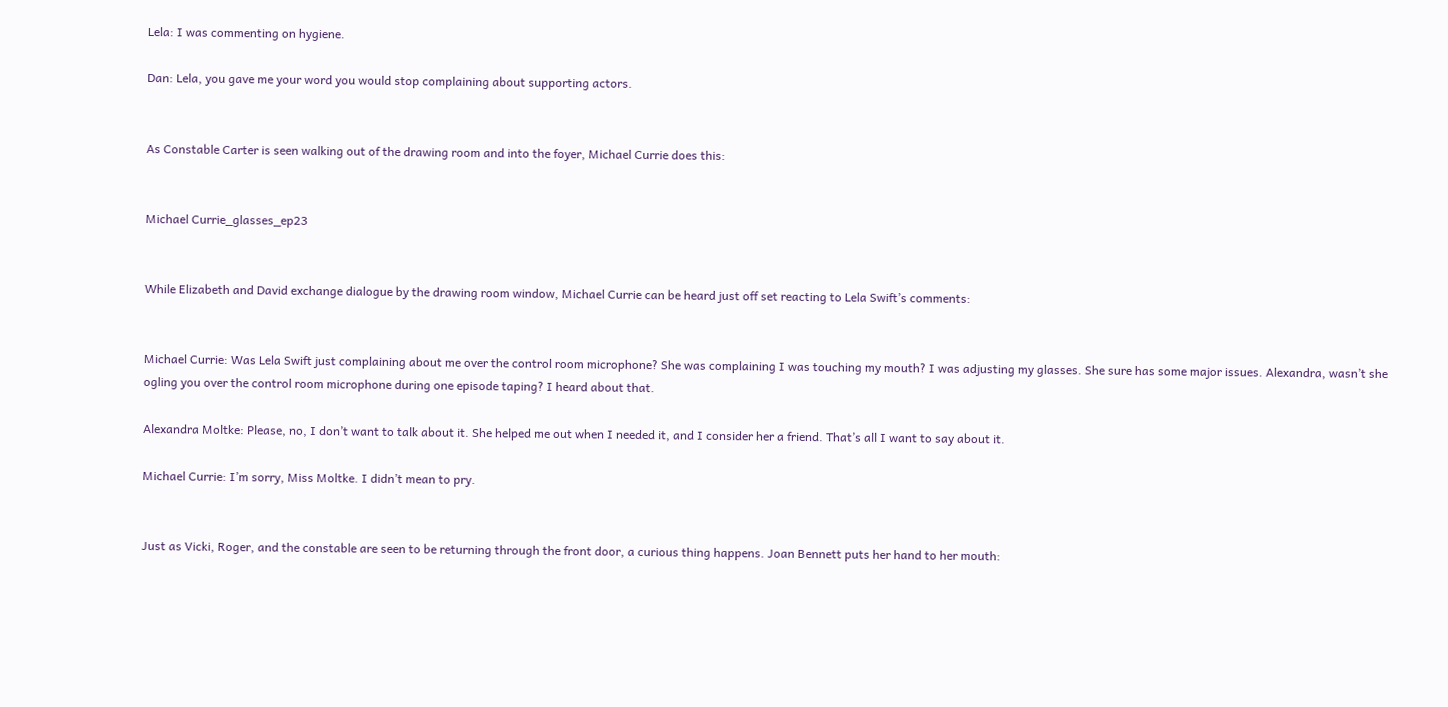Lela: I was commenting on hygiene.

Dan: Lela, you gave me your word you would stop complaining about supporting actors.


As Constable Carter is seen walking out of the drawing room and into the foyer, Michael Currie does this:


Michael Currie_glasses_ep23


While Elizabeth and David exchange dialogue by the drawing room window, Michael Currie can be heard just off set reacting to Lela Swift’s comments:


Michael Currie: Was Lela Swift just complaining about me over the control room microphone? She was complaining I was touching my mouth? I was adjusting my glasses. She sure has some major issues. Alexandra, wasn’t she ogling you over the control room microphone during one episode taping? I heard about that.

Alexandra Moltke: Please, no, I don’t want to talk about it. She helped me out when I needed it, and I consider her a friend. That’s all I want to say about it.

Michael Currie: I’m sorry, Miss Moltke. I didn’t mean to pry.


Just as Vicki, Roger, and the constable are seen to be returning through the front door, a curious thing happens. Joan Bennett puts her hand to her mouth: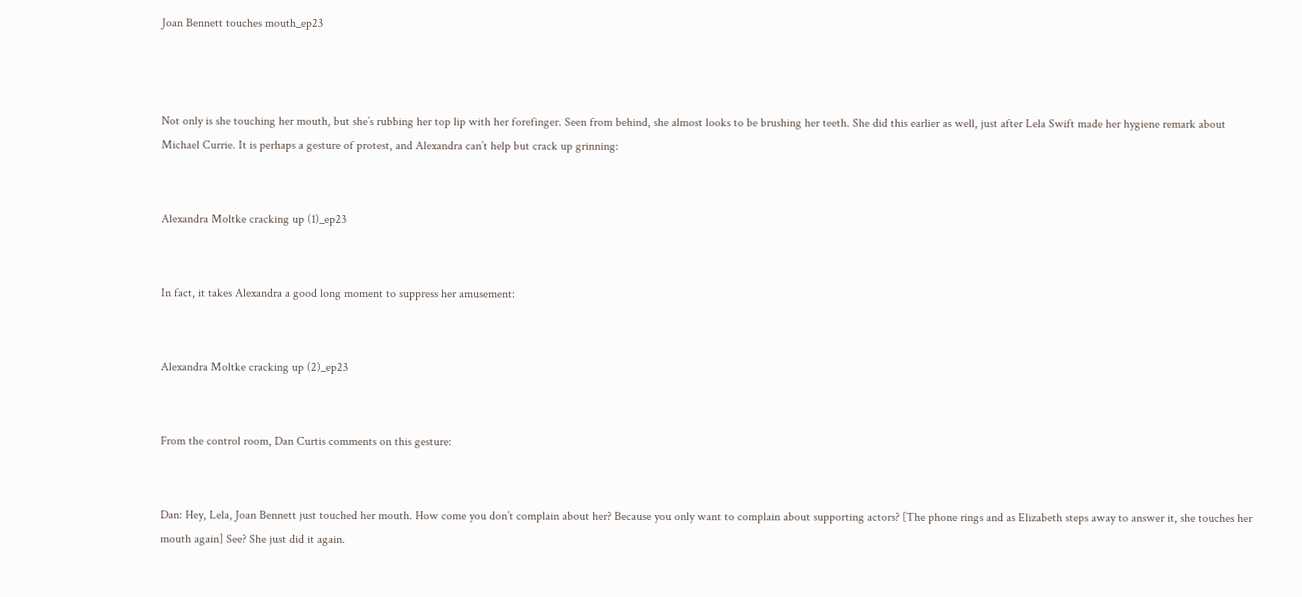Joan Bennett touches mouth_ep23



Not only is she touching her mouth, but she’s rubbing her top lip with her forefinger. Seen from behind, she almost looks to be brushing her teeth. She did this earlier as well, just after Lela Swift made her hygiene remark about Michael Currie. It is perhaps a gesture of protest, and Alexandra can’t help but crack up grinning:


Alexandra Moltke cracking up (1)_ep23


In fact, it takes Alexandra a good long moment to suppress her amusement:


Alexandra Moltke cracking up (2)_ep23


From the control room, Dan Curtis comments on this gesture:


Dan: Hey, Lela, Joan Bennett just touched her mouth. How come you don’t complain about her? Because you only want to complain about supporting actors? [The phone rings and as Elizabeth steps away to answer it, she touches her mouth again] See? She just did it again.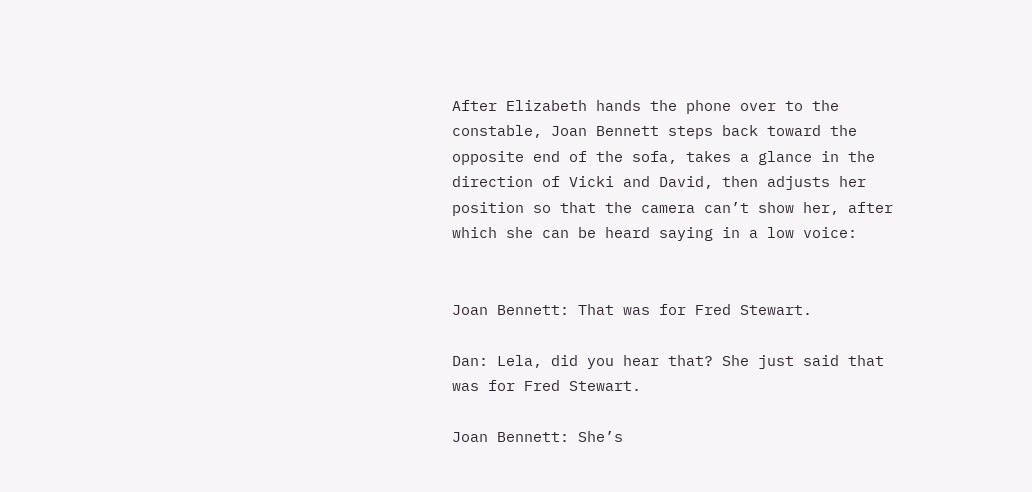After Elizabeth hands the phone over to the constable, Joan Bennett steps back toward the opposite end of the sofa, takes a glance in the direction of Vicki and David, then adjusts her position so that the camera can’t show her, after which she can be heard saying in a low voice:


Joan Bennett: That was for Fred Stewart.

Dan: Lela, did you hear that? She just said that was for Fred Stewart.

Joan Bennett: She’s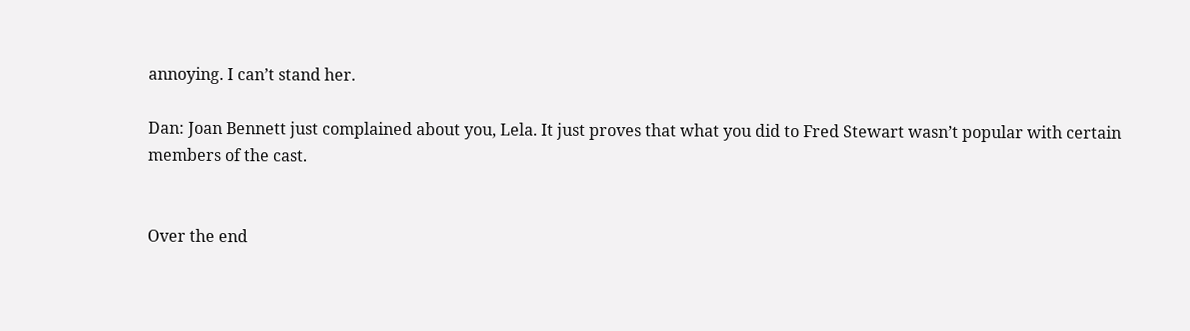annoying. I can’t stand her.

Dan: Joan Bennett just complained about you, Lela. It just proves that what you did to Fred Stewart wasn’t popular with certain members of the cast.


Over the end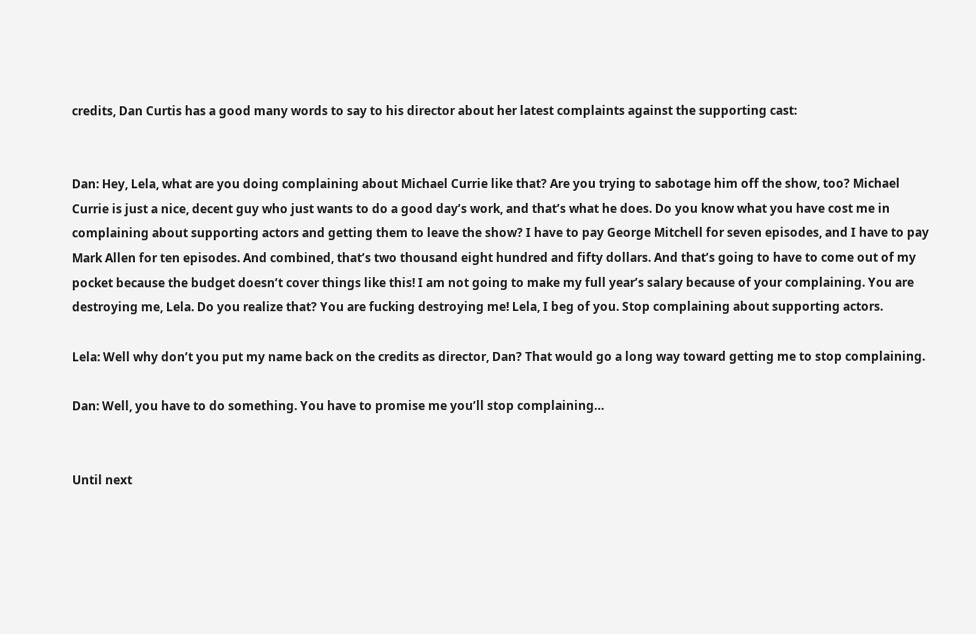credits, Dan Curtis has a good many words to say to his director about her latest complaints against the supporting cast:


Dan: Hey, Lela, what are you doing complaining about Michael Currie like that? Are you trying to sabotage him off the show, too? Michael Currie is just a nice, decent guy who just wants to do a good day’s work, and that’s what he does. Do you know what you have cost me in complaining about supporting actors and getting them to leave the show? I have to pay George Mitchell for seven episodes, and I have to pay Mark Allen for ten episodes. And combined, that’s two thousand eight hundred and fifty dollars. And that’s going to have to come out of my pocket because the budget doesn’t cover things like this! I am not going to make my full year’s salary because of your complaining. You are destroying me, Lela. Do you realize that? You are fucking destroying me! Lela, I beg of you. Stop complaining about supporting actors.

Lela: Well why don’t you put my name back on the credits as director, Dan? That would go a long way toward getting me to stop complaining.

Dan: Well, you have to do something. You have to promise me you’ll stop complaining…


Until next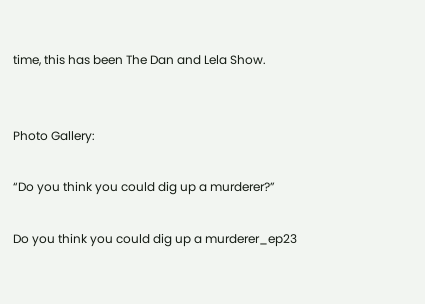time, this has been The Dan and Lela Show.


Photo Gallery:

“Do you think you could dig up a murderer?”

Do you think you could dig up a murderer_ep23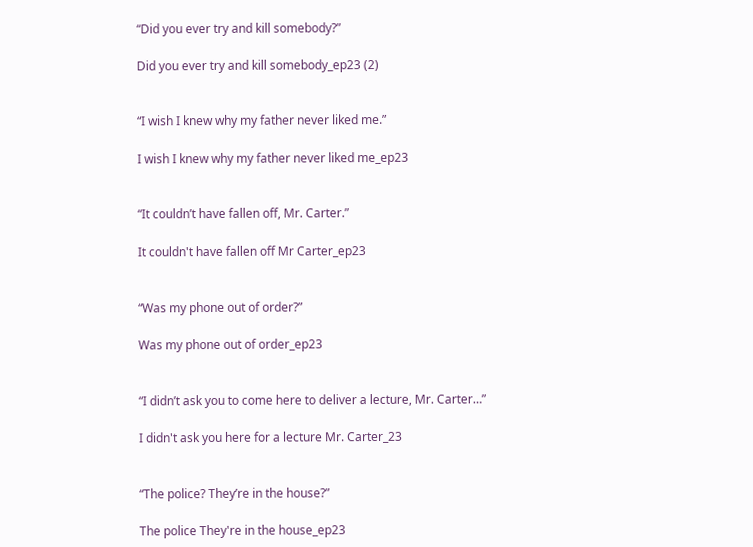“Did you ever try and kill somebody?”

Did you ever try and kill somebody_ep23 (2)


“I wish I knew why my father never liked me.”

I wish I knew why my father never liked me_ep23


“It couldn’t have fallen off, Mr. Carter.”

It couldn't have fallen off Mr Carter_ep23


“Was my phone out of order?”

Was my phone out of order_ep23


“I didn’t ask you to come here to deliver a lecture, Mr. Carter…”

I didn't ask you here for a lecture Mr. Carter_23


“The police? They’re in the house?”

The police They're in the house_ep23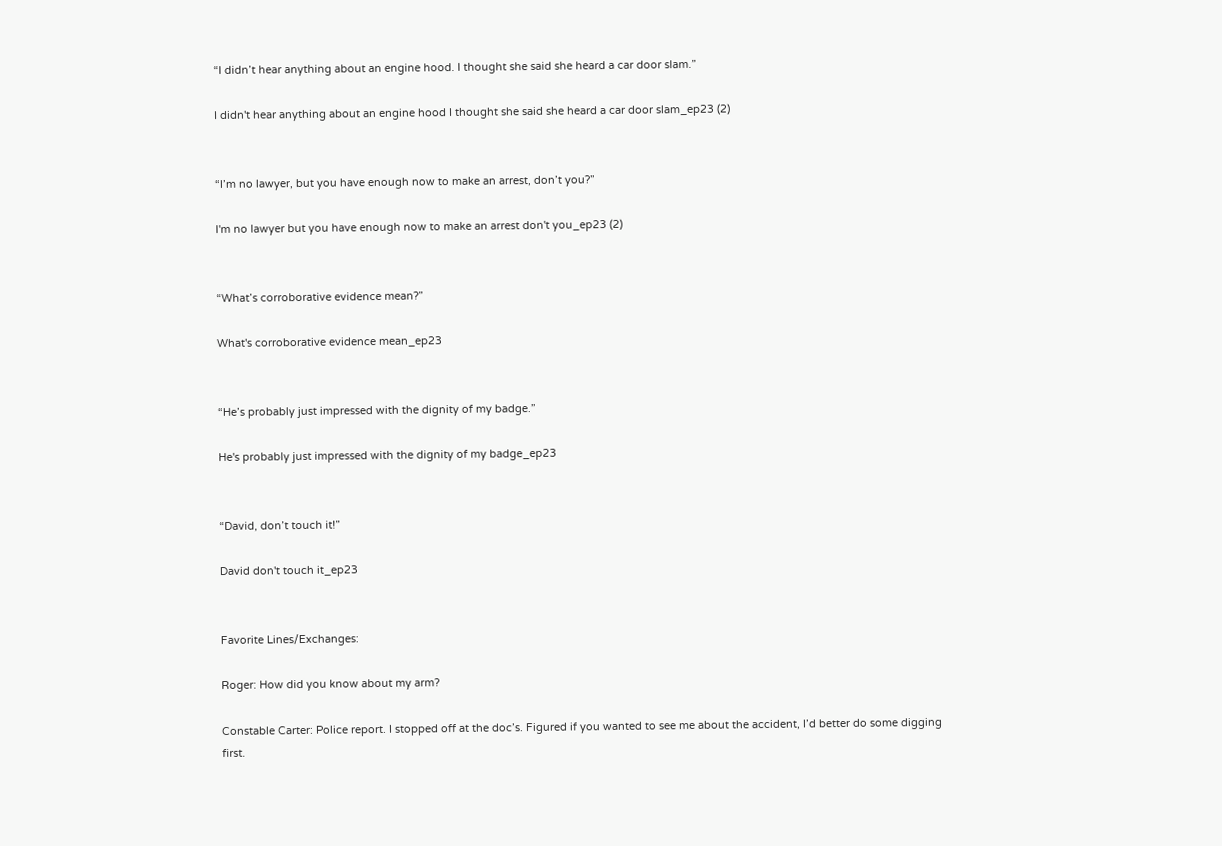“I didn’t hear anything about an engine hood. I thought she said she heard a car door slam.”

I didn't hear anything about an engine hood I thought she said she heard a car door slam_ep23 (2)


“I’m no lawyer, but you have enough now to make an arrest, don’t you?”

I'm no lawyer but you have enough now to make an arrest don't you_ep23 (2)


“What’s corroborative evidence mean?”

What's corroborative evidence mean_ep23


“He’s probably just impressed with the dignity of my badge.”

He's probably just impressed with the dignity of my badge_ep23


“David, don’t touch it!”

David don't touch it_ep23


Favorite Lines/Exchanges:

Roger: How did you know about my arm?

Constable Carter: Police report. I stopped off at the doc’s. Figured if you wanted to see me about the accident, I’d better do some digging first.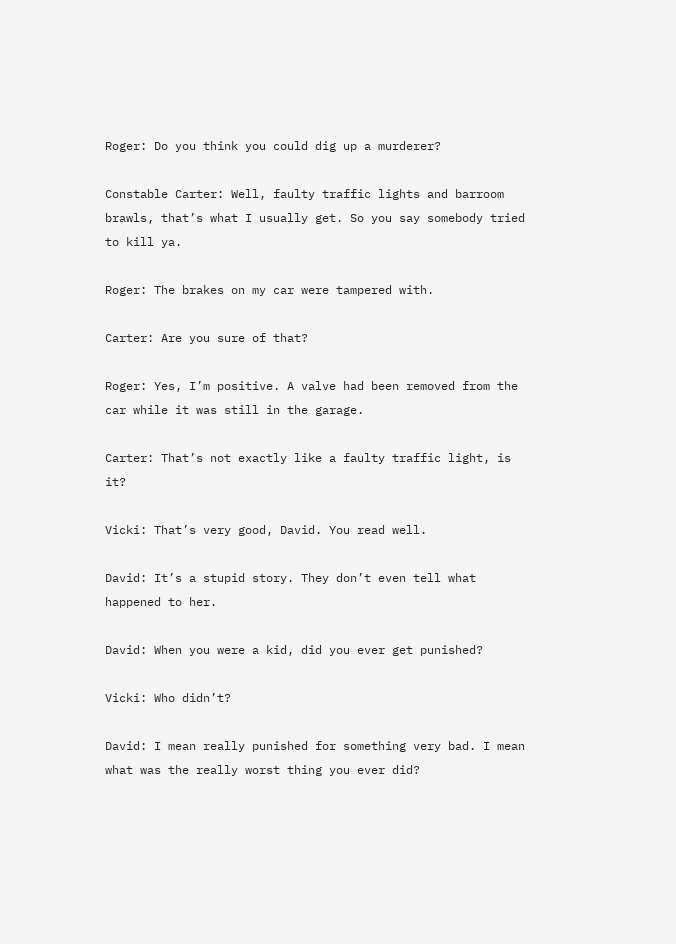Roger: Do you think you could dig up a murderer?

Constable Carter: Well, faulty traffic lights and barroom brawls, that’s what I usually get. So you say somebody tried to kill ya.

Roger: The brakes on my car were tampered with.

Carter: Are you sure of that?

Roger: Yes, I’m positive. A valve had been removed from the car while it was still in the garage.

Carter: That’s not exactly like a faulty traffic light, is it?

Vicki: That’s very good, David. You read well.

David: It’s a stupid story. They don’t even tell what happened to her.

David: When you were a kid, did you ever get punished?

Vicki: Who didn’t?

David: I mean really punished for something very bad. I mean what was the really worst thing you ever did?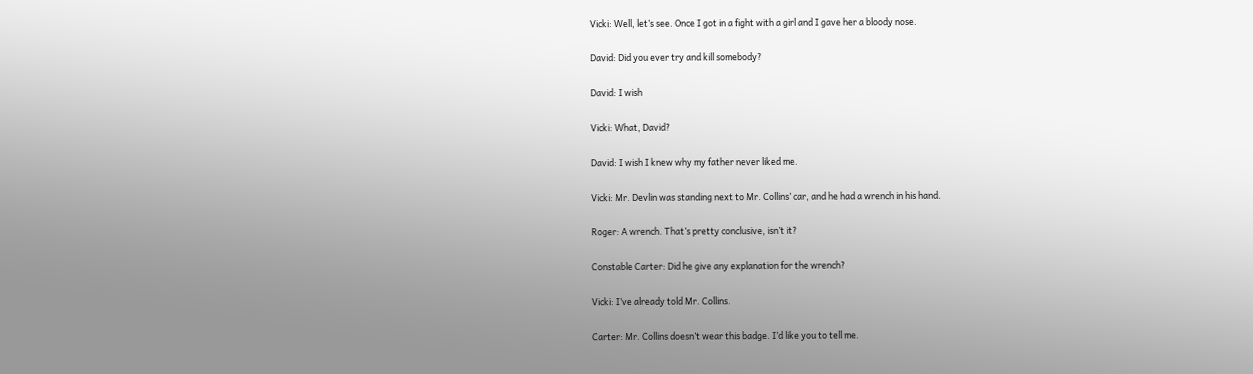Vicki: Well, let’s see. Once I got in a fight with a girl and I gave her a bloody nose.

David: Did you ever try and kill somebody?

David: I wish

Vicki: What, David?

David: I wish I knew why my father never liked me.

Vicki: Mr. Devlin was standing next to Mr. Collins’ car, and he had a wrench in his hand.

Roger: A wrench. That’s pretty conclusive, isn’t it?

Constable Carter: Did he give any explanation for the wrench?

Vicki: I’ve already told Mr. Collins.

Carter: Mr. Collins doesn’t wear this badge. I’d like you to tell me.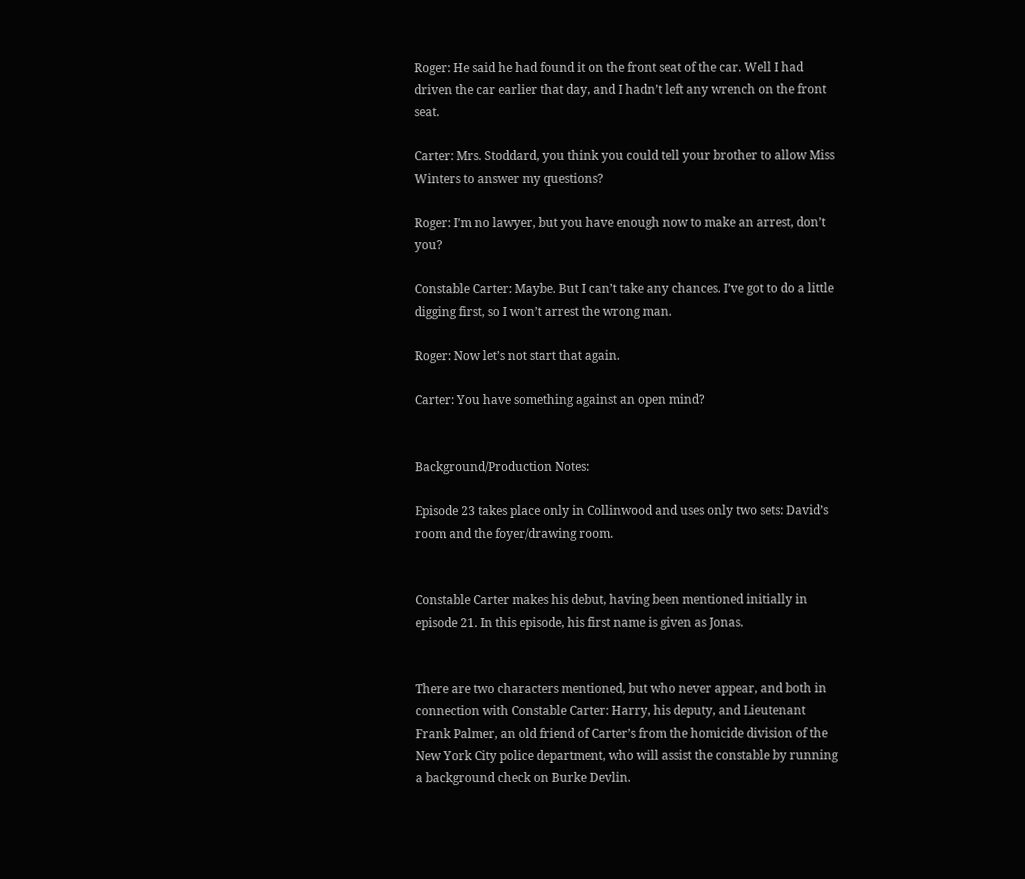Roger: He said he had found it on the front seat of the car. Well I had driven the car earlier that day, and I hadn’t left any wrench on the front seat.

Carter: Mrs. Stoddard, you think you could tell your brother to allow Miss Winters to answer my questions?

Roger: I’m no lawyer, but you have enough now to make an arrest, don’t you?

Constable Carter: Maybe. But I can’t take any chances. I’ve got to do a little digging first, so I won’t arrest the wrong man.

Roger: Now let’s not start that again.

Carter: You have something against an open mind?


Background/Production Notes:

Episode 23 takes place only in Collinwood and uses only two sets: David’s room and the foyer/drawing room.


Constable Carter makes his debut, having been mentioned initially in episode 21. In this episode, his first name is given as Jonas.


There are two characters mentioned, but who never appear, and both in connection with Constable Carter: Harry, his deputy, and Lieutenant Frank Palmer, an old friend of Carter’s from the homicide division of the New York City police department, who will assist the constable by running a background check on Burke Devlin.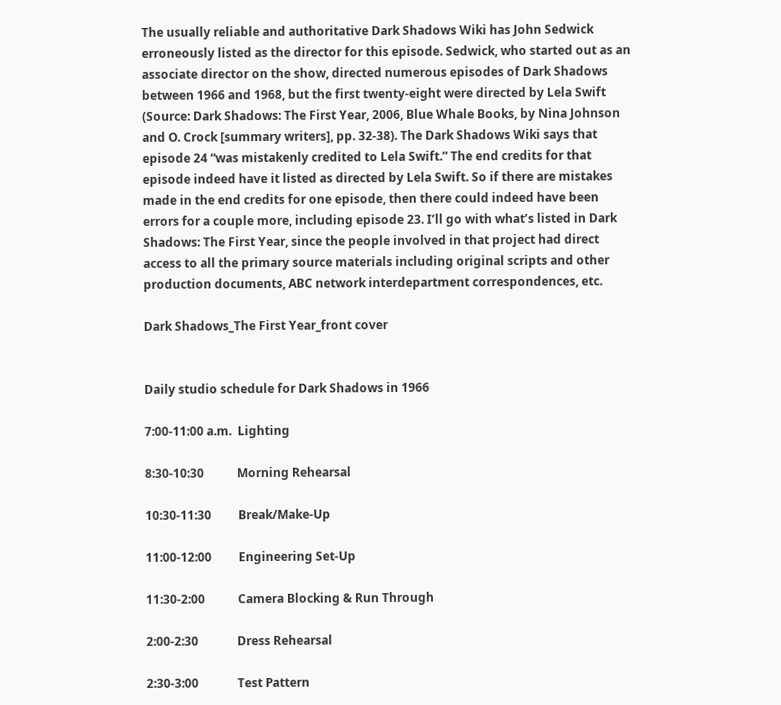The usually reliable and authoritative Dark Shadows Wiki has John Sedwick erroneously listed as the director for this episode. Sedwick, who started out as an associate director on the show, directed numerous episodes of Dark Shadows between 1966 and 1968, but the first twenty-eight were directed by Lela Swift (Source: Dark Shadows: The First Year, 2006, Blue Whale Books, by Nina Johnson and O. Crock [summary writers], pp. 32-38). The Dark Shadows Wiki says that episode 24 “was mistakenly credited to Lela Swift.” The end credits for that episode indeed have it listed as directed by Lela Swift. So if there are mistakes made in the end credits for one episode, then there could indeed have been errors for a couple more, including episode 23. I’ll go with what’s listed in Dark Shadows: The First Year, since the people involved in that project had direct access to all the primary source materials including original scripts and other production documents, ABC network interdepartment correspondences, etc.

Dark Shadows_The First Year_front cover


Daily studio schedule for Dark Shadows in 1966

7:00-11:00 a.m.  Lighting

8:30-10:30           Morning Rehearsal

10:30-11:30         Break/Make-Up

11:00-12:00         Engineering Set-Up

11:30-2:00           Camera Blocking & Run Through

2:00-2:30             Dress Rehearsal

2:30-3:00             Test Pattern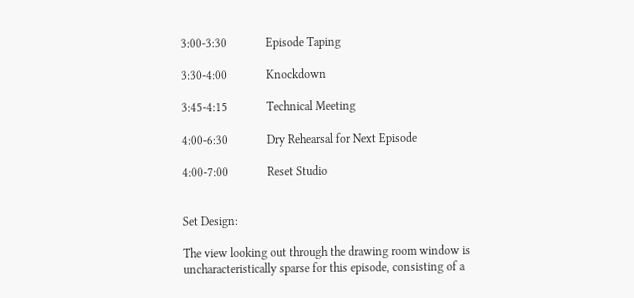3:00-3:30             Episode Taping

3:30-4:00             Knockdown

3:45-4:15             Technical Meeting

4:00-6:30             Dry Rehearsal for Next Episode

4:00-7:00             Reset Studio


Set Design:

The view looking out through the drawing room window is uncharacteristically sparse for this episode, consisting of a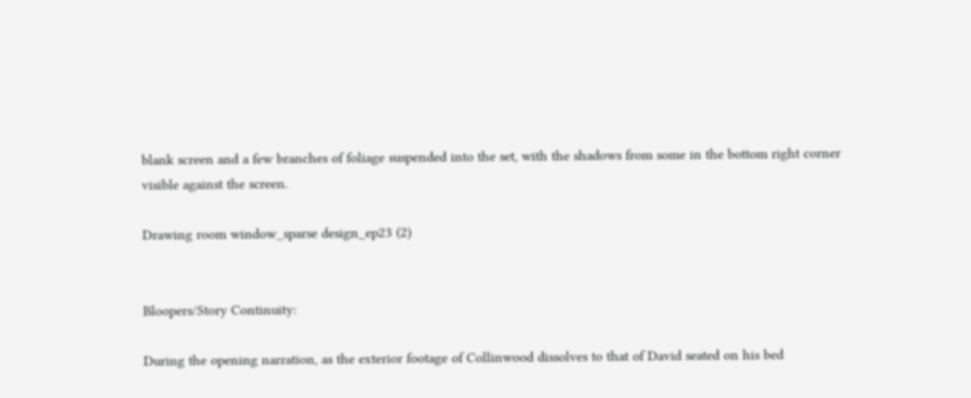blank screen and a few branches of foliage suspended into the set, with the shadows from some in the bottom right corner visible against the screen.

Drawing room window_sparse design_ep23 (2)


Bloopers/Story Continuity:

During the opening narration, as the exterior footage of Collinwood dissolves to that of David seated on his bed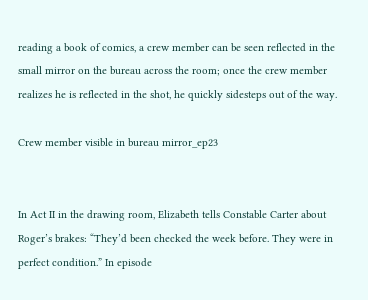reading a book of comics, a crew member can be seen reflected in the small mirror on the bureau across the room; once the crew member realizes he is reflected in the shot, he quickly sidesteps out of the way.

Crew member visible in bureau mirror_ep23


In Act II in the drawing room, Elizabeth tells Constable Carter about Roger’s brakes: “They’d been checked the week before. They were in perfect condition.” In episode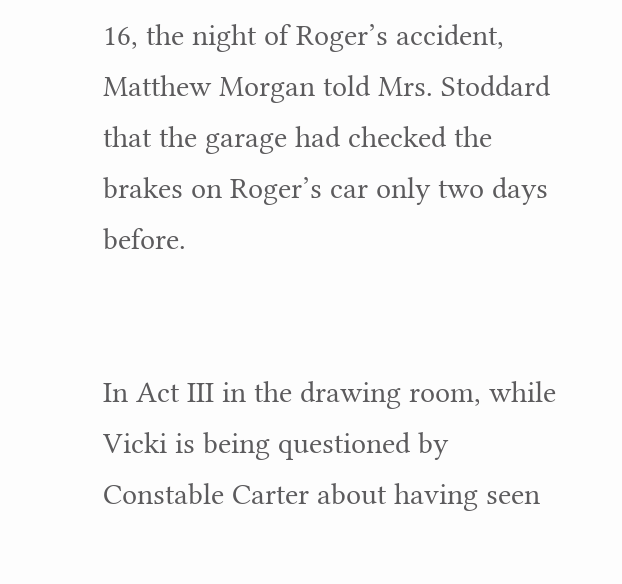16, the night of Roger’s accident, Matthew Morgan told Mrs. Stoddard that the garage had checked the brakes on Roger’s car only two days before.


In Act III in the drawing room, while Vicki is being questioned by Constable Carter about having seen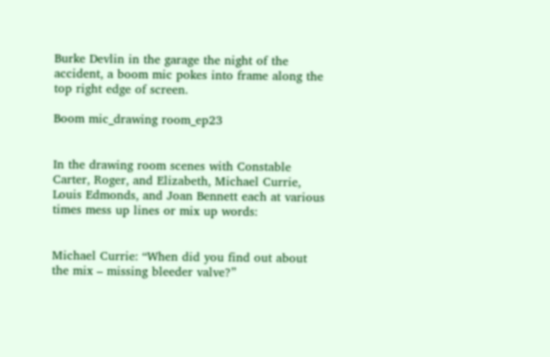Burke Devlin in the garage the night of the accident, a boom mic pokes into frame along the top right edge of screen.

Boom mic_drawing room_ep23


In the drawing room scenes with Constable Carter, Roger, and Elizabeth, Michael Currie, Louis Edmonds, and Joan Bennett each at various times mess up lines or mix up words:


Michael Currie: “When did you find out about the mix – missing bleeder valve?”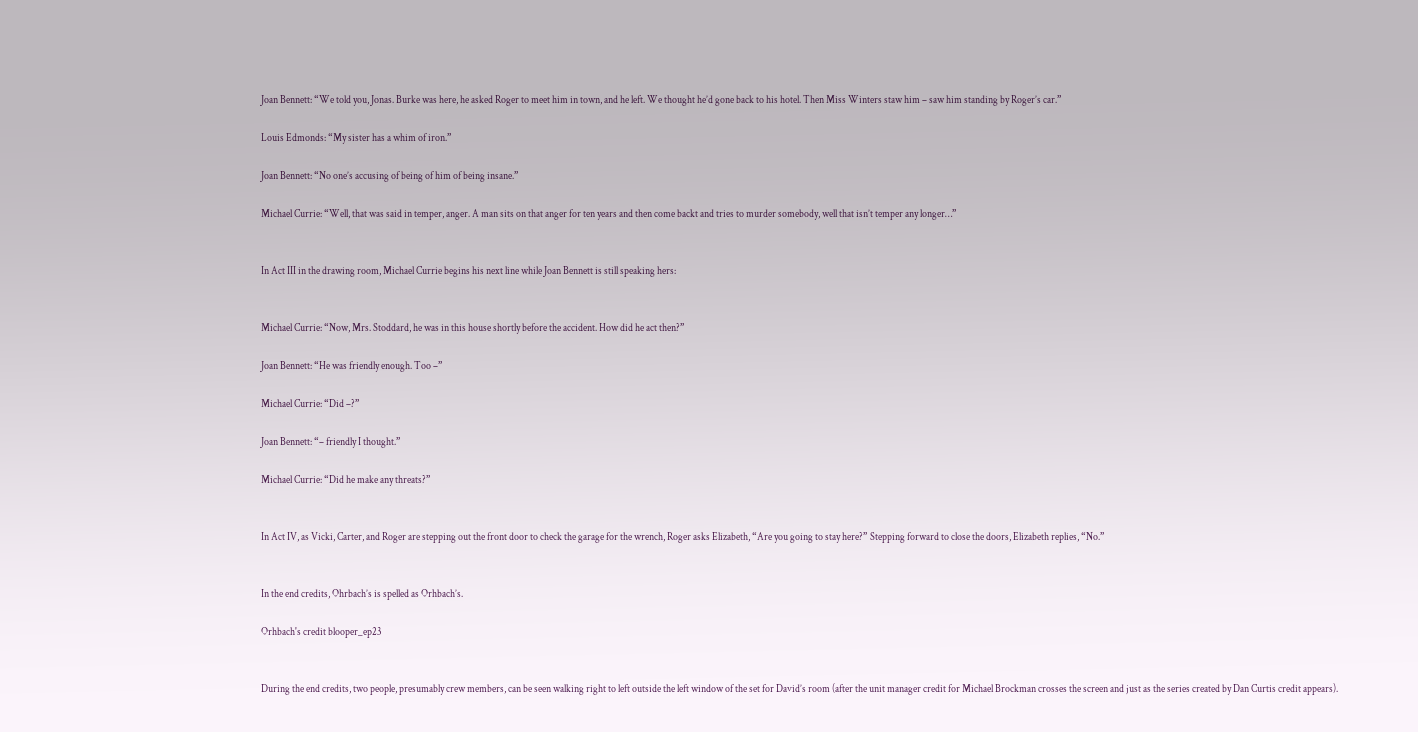Joan Bennett: “We told you, Jonas. Burke was here, he asked Roger to meet him in town, and he left. We thought he’d gone back to his hotel. Then Miss Winters staw him – saw him standing by Roger’s car.”

Louis Edmonds: “My sister has a whim of iron.”

Joan Bennett: “No one’s accusing of being of him of being insane.”

Michael Currie: “Well, that was said in temper, anger. A man sits on that anger for ten years and then come backt and tries to murder somebody, well that isn’t temper any longer…”


In Act III in the drawing room, Michael Currie begins his next line while Joan Bennett is still speaking hers:


Michael Currie: “Now, Mrs. Stoddard, he was in this house shortly before the accident. How did he act then?”

Joan Bennett: “He was friendly enough. Too –”

Michael Currie: “Did –?”

Joan Bennett: “– friendly I thought.”

Michael Currie: “Did he make any threats?”


In Act IV, as Vicki, Carter, and Roger are stepping out the front door to check the garage for the wrench, Roger asks Elizabeth, “Are you going to stay here?” Stepping forward to close the doors, Elizabeth replies, “No.”


In the end credits, Ohrbach’s is spelled as Orhbach’s.

Orhbach's credit blooper_ep23


During the end credits, two people, presumably crew members, can be seen walking right to left outside the left window of the set for David’s room (after the unit manager credit for Michael Brockman crosses the screen and just as the series created by Dan Curtis credit appears).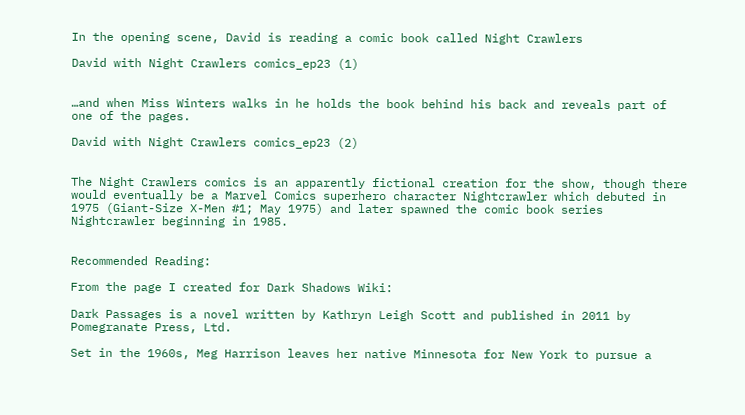In the opening scene, David is reading a comic book called Night Crawlers

David with Night Crawlers comics_ep23 (1)


…and when Miss Winters walks in he holds the book behind his back and reveals part of one of the pages.

David with Night Crawlers comics_ep23 (2)


The Night Crawlers comics is an apparently fictional creation for the show, though there would eventually be a Marvel Comics superhero character Nightcrawler which debuted in 1975 (Giant-Size X-Men #1; May 1975) and later spawned the comic book series Nightcrawler beginning in 1985.


Recommended Reading:

From the page I created for Dark Shadows Wiki:

Dark Passages is a novel written by Kathryn Leigh Scott and published in 2011 by Pomegranate Press, Ltd.

Set in the 1960s, Meg Harrison leaves her native Minnesota for New York to pursue a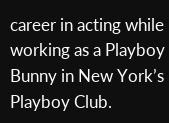career in acting while working as a Playboy Bunny in New York’s Playboy Club.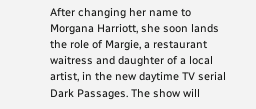After changing her name to Morgana Harriott, she soon lands the role of Margie, a restaurant waitress and daughter of a local artist, in the new daytime TV serial Dark Passages. The show will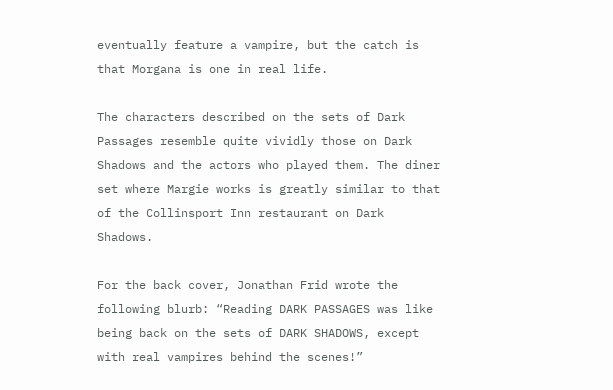eventually feature a vampire, but the catch is that Morgana is one in real life.

The characters described on the sets of Dark Passages resemble quite vividly those on Dark Shadows and the actors who played them. The diner set where Margie works is greatly similar to that of the Collinsport Inn restaurant on Dark Shadows.

For the back cover, Jonathan Frid wrote the following blurb: “Reading DARK PASSAGES was like being back on the sets of DARK SHADOWS, except with real vampires behind the scenes!”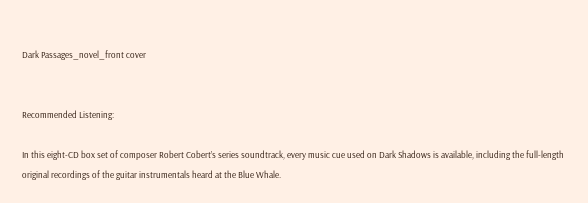Dark Passages_novel_front cover


Recommended Listening:

In this eight-CD box set of composer Robert Cobert’s series soundtrack, every music cue used on Dark Shadows is available, including the full-length original recordings of the guitar instrumentals heard at the Blue Whale.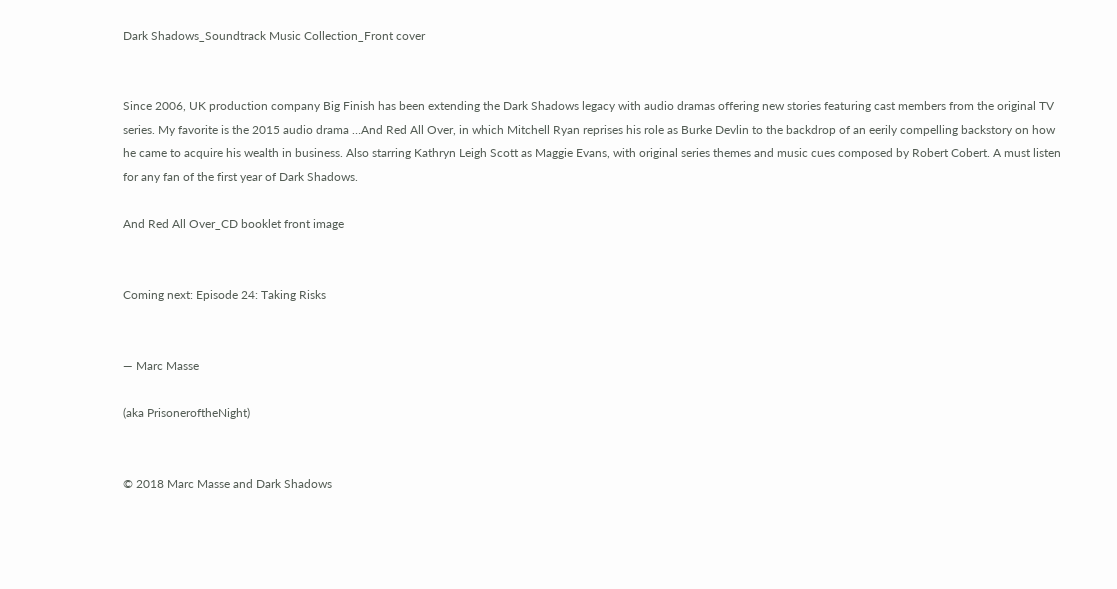Dark Shadows_Soundtrack Music Collection_Front cover


Since 2006, UK production company Big Finish has been extending the Dark Shadows legacy with audio dramas offering new stories featuring cast members from the original TV series. My favorite is the 2015 audio drama …And Red All Over, in which Mitchell Ryan reprises his role as Burke Devlin to the backdrop of an eerily compelling backstory on how he came to acquire his wealth in business. Also starring Kathryn Leigh Scott as Maggie Evans, with original series themes and music cues composed by Robert Cobert. A must listen for any fan of the first year of Dark Shadows.

And Red All Over_CD booklet front image


Coming next: Episode 24: Taking Risks


— Marc Masse

(aka PrisoneroftheNight)


© 2018 Marc Masse and Dark Shadows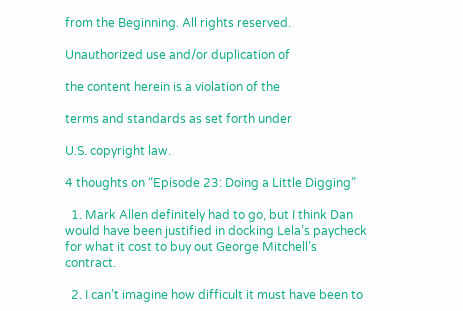from the Beginning. All rights reserved.

Unauthorized use and/or duplication of

the content herein is a violation of the

terms and standards as set forth under

U.S. copyright law.

4 thoughts on “Episode 23: Doing a Little Digging”

  1. Mark Allen definitely had to go, but I think Dan would have been justified in docking Lela’s paycheck for what it cost to buy out George Mitchell’s contract.

  2. I can’t imagine how difficult it must have been to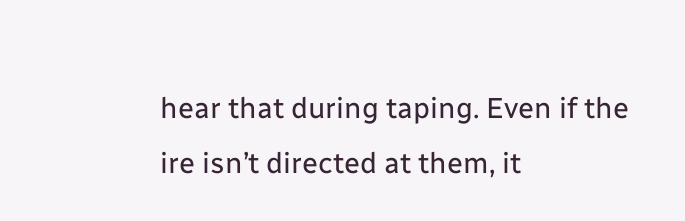hear that during taping. Even if the ire isn’t directed at them, it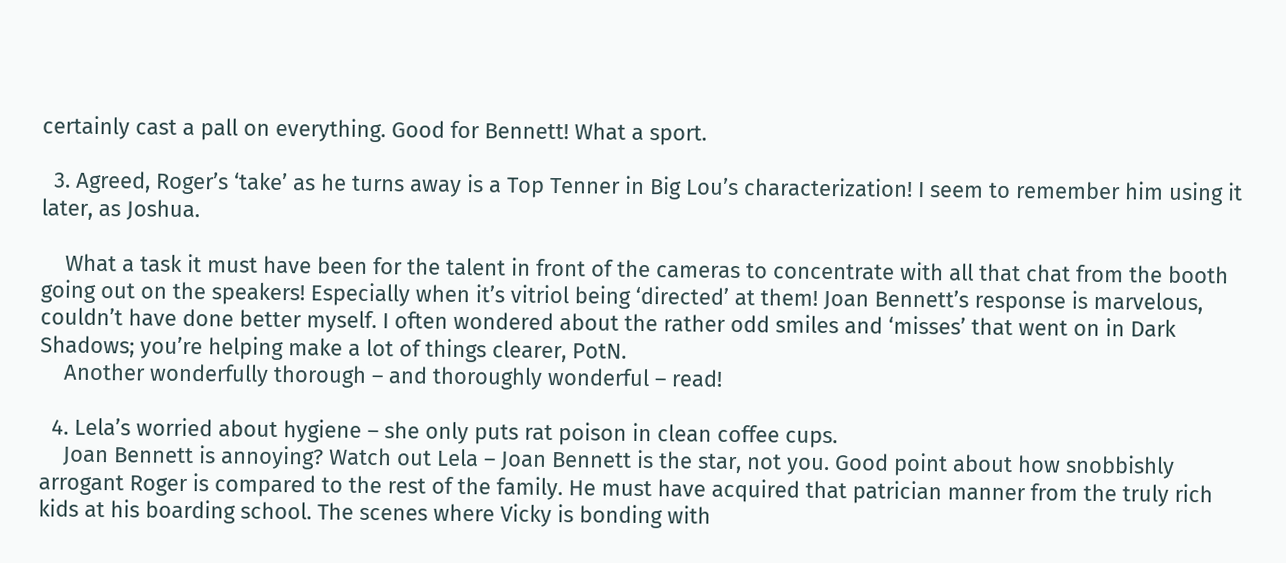certainly cast a pall on everything. Good for Bennett! What a sport.

  3. Agreed, Roger’s ‘take’ as he turns away is a Top Tenner in Big Lou’s characterization! I seem to remember him using it later, as Joshua.

    What a task it must have been for the talent in front of the cameras to concentrate with all that chat from the booth going out on the speakers! Especially when it’s vitriol being ‘directed’ at them! Joan Bennett’s response is marvelous, couldn’t have done better myself. I often wondered about the rather odd smiles and ‘misses’ that went on in Dark Shadows; you’re helping make a lot of things clearer, PotN.
    Another wonderfully thorough – and thoroughly wonderful – read!

  4. Lela’s worried about hygiene – she only puts rat poison in clean coffee cups.
    Joan Bennett is annoying? Watch out Lela – Joan Bennett is the star, not you. Good point about how snobbishly arrogant Roger is compared to the rest of the family. He must have acquired that patrician manner from the truly rich kids at his boarding school. The scenes where Vicky is bonding with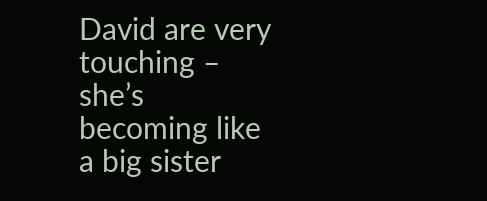David are very touching – she’s becoming like a big sister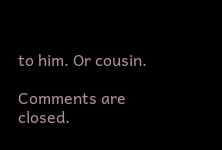to him. Or cousin.

Comments are closed.